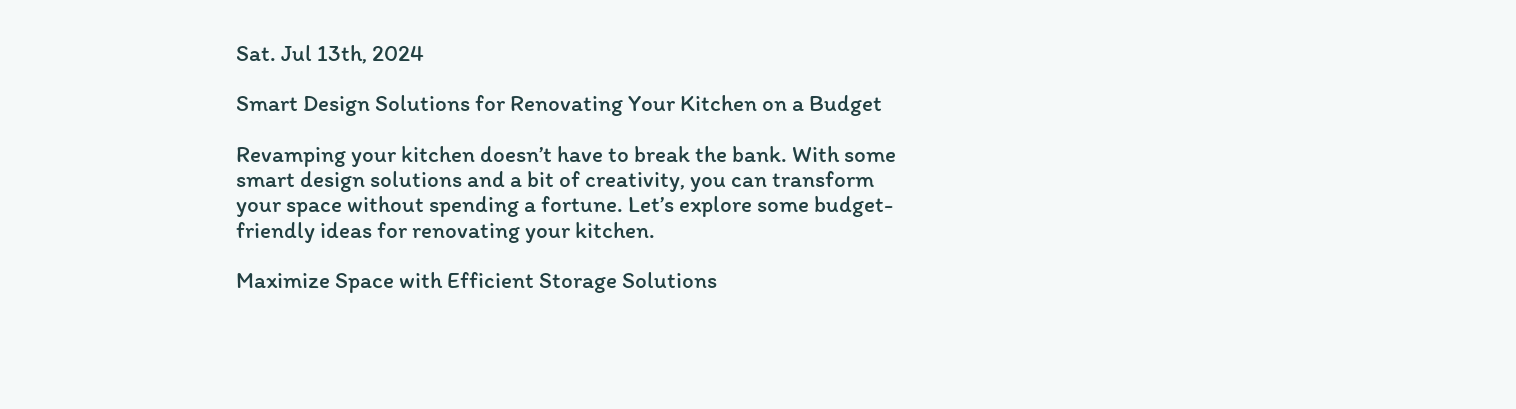Sat. Jul 13th, 2024

Smart Design Solutions for Renovating Your Kitchen on a Budget

Revamping your kitchen doesn’t have to break the bank. With some smart design solutions and a bit of creativity, you can transform your space without spending a fortune. Let’s explore some budget-friendly ideas for renovating your kitchen.

Maximize Space with Efficient Storage Solutions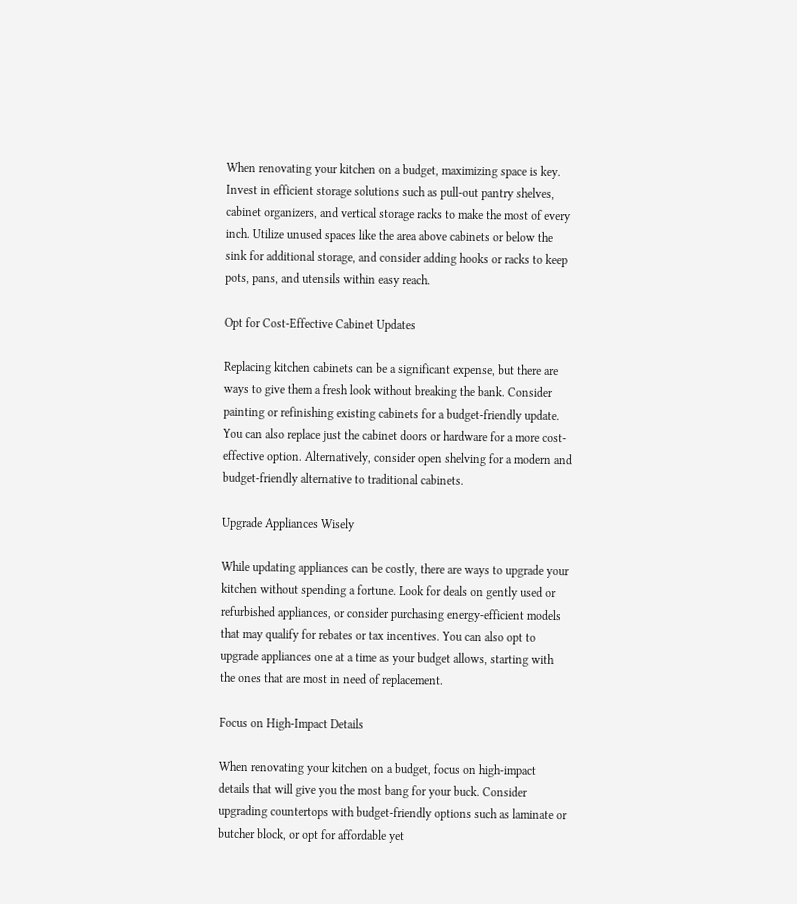When renovating your kitchen on a budget, maximizing space is key. Invest in efficient storage solutions such as pull-out pantry shelves, cabinet organizers, and vertical storage racks to make the most of every inch. Utilize unused spaces like the area above cabinets or below the sink for additional storage, and consider adding hooks or racks to keep pots, pans, and utensils within easy reach.

Opt for Cost-Effective Cabinet Updates

Replacing kitchen cabinets can be a significant expense, but there are ways to give them a fresh look without breaking the bank. Consider painting or refinishing existing cabinets for a budget-friendly update. You can also replace just the cabinet doors or hardware for a more cost-effective option. Alternatively, consider open shelving for a modern and budget-friendly alternative to traditional cabinets.

Upgrade Appliances Wisely

While updating appliances can be costly, there are ways to upgrade your kitchen without spending a fortune. Look for deals on gently used or refurbished appliances, or consider purchasing energy-efficient models that may qualify for rebates or tax incentives. You can also opt to upgrade appliances one at a time as your budget allows, starting with the ones that are most in need of replacement.

Focus on High-Impact Details

When renovating your kitchen on a budget, focus on high-impact details that will give you the most bang for your buck. Consider upgrading countertops with budget-friendly options such as laminate or butcher block, or opt for affordable yet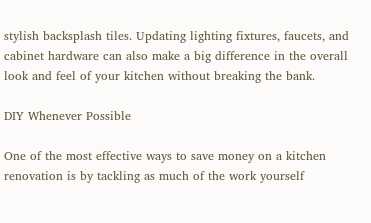stylish backsplash tiles. Updating lighting fixtures, faucets, and cabinet hardware can also make a big difference in the overall look and feel of your kitchen without breaking the bank.

DIY Whenever Possible

One of the most effective ways to save money on a kitchen renovation is by tackling as much of the work yourself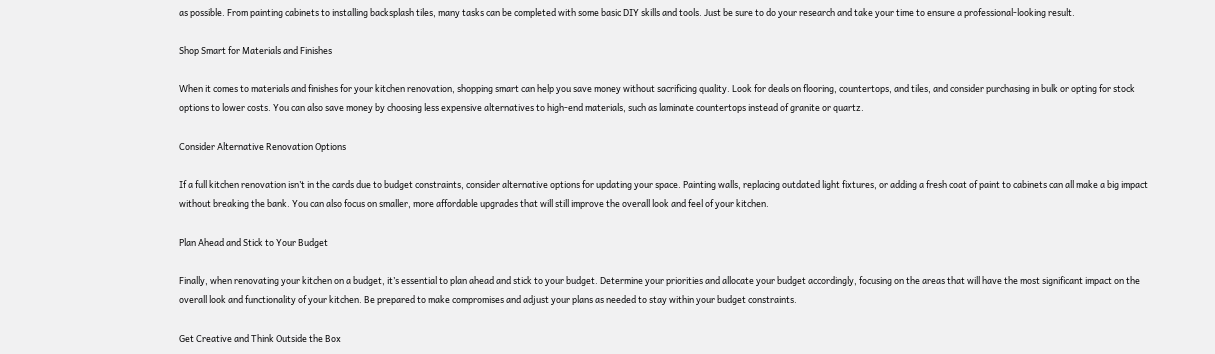as possible. From painting cabinets to installing backsplash tiles, many tasks can be completed with some basic DIY skills and tools. Just be sure to do your research and take your time to ensure a professional-looking result.

Shop Smart for Materials and Finishes

When it comes to materials and finishes for your kitchen renovation, shopping smart can help you save money without sacrificing quality. Look for deals on flooring, countertops, and tiles, and consider purchasing in bulk or opting for stock options to lower costs. You can also save money by choosing less expensive alternatives to high-end materials, such as laminate countertops instead of granite or quartz.

Consider Alternative Renovation Options

If a full kitchen renovation isn’t in the cards due to budget constraints, consider alternative options for updating your space. Painting walls, replacing outdated light fixtures, or adding a fresh coat of paint to cabinets can all make a big impact without breaking the bank. You can also focus on smaller, more affordable upgrades that will still improve the overall look and feel of your kitchen.

Plan Ahead and Stick to Your Budget

Finally, when renovating your kitchen on a budget, it’s essential to plan ahead and stick to your budget. Determine your priorities and allocate your budget accordingly, focusing on the areas that will have the most significant impact on the overall look and functionality of your kitchen. Be prepared to make compromises and adjust your plans as needed to stay within your budget constraints.

Get Creative and Think Outside the Box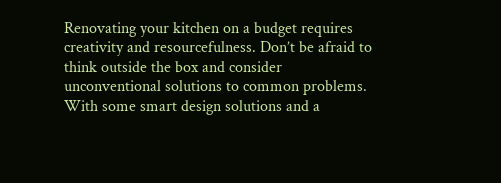Renovating your kitchen on a budget requires creativity and resourcefulness. Don’t be afraid to think outside the box and consider unconventional solutions to common problems. With some smart design solutions and a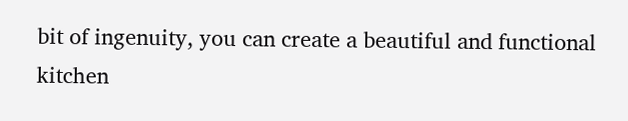bit of ingenuity, you can create a beautiful and functional kitchen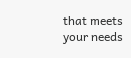that meets your needs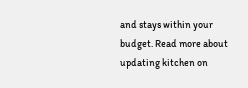and stays within your budget. Read more about updating kitchen on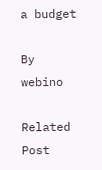a budget

By webino

Related Post